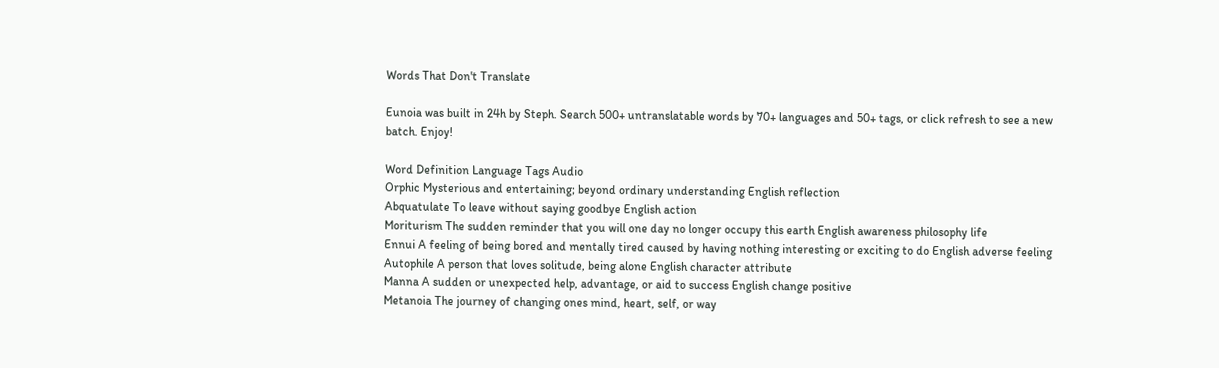Words That Don't Translate

Eunoia was built in 24h by Steph. Search 500+ untranslatable words by 70+ languages and 50+ tags, or click refresh to see a new batch. Enjoy!

Word Definition Language Tags Audio
Orphic Mysterious and entertaining; beyond ordinary understanding English reflection
Abquatulate To leave without saying goodbye English action
Moriturism The sudden reminder that you will one day no longer occupy this earth English awareness philosophy life
Ennui A feeling of being bored and mentally tired caused by having nothing interesting or exciting to do English adverse feeling
Autophile A person that loves solitude, being alone English character attribute
Manna A sudden or unexpected help, advantage, or aid to success English change positive
Metanoia The journey of changing ones mind, heart, self, or way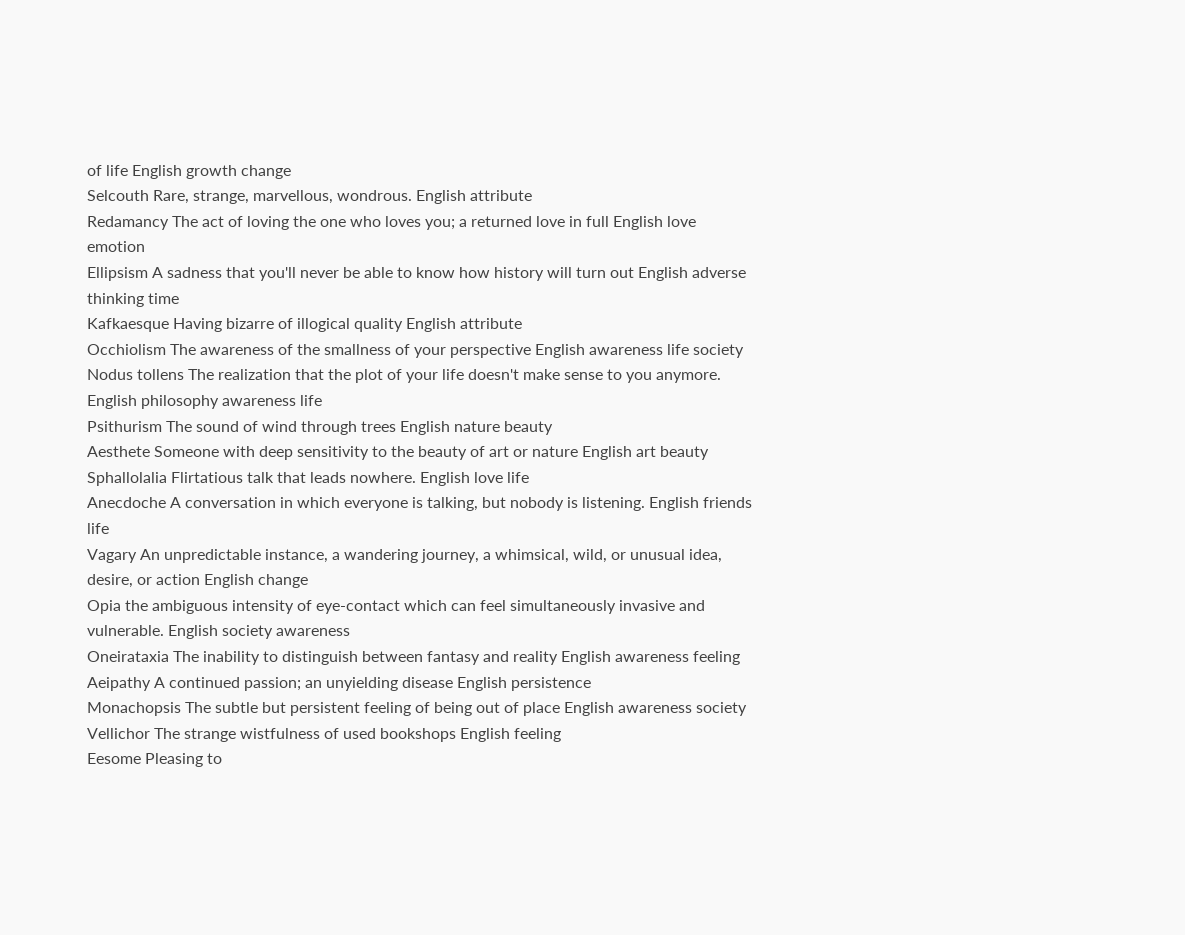of life English growth change
Selcouth Rare, strange, marvellous, wondrous. English attribute
Redamancy The act of loving the one who loves you; a returned love in full English love emotion
Ellipsism A sadness that you'll never be able to know how history will turn out English adverse thinking time
Kafkaesque Having bizarre of illogical quality English attribute
Occhiolism The awareness of the smallness of your perspective English awareness life society
Nodus tollens The realization that the plot of your life doesn't make sense to you anymore. English philosophy awareness life
Psithurism The sound of wind through trees English nature beauty
Aesthete Someone with deep sensitivity to the beauty of art or nature English art beauty
Sphallolalia Flirtatious talk that leads nowhere. English love life
Anecdoche A conversation in which everyone is talking, but nobody is listening. English friends life
Vagary An unpredictable instance, a wandering journey, a whimsical, wild, or unusual idea, desire, or action English change
Opia the ambiguous intensity of eye-contact which can feel simultaneously invasive and vulnerable. English society awareness
Oneirataxia The inability to distinguish between fantasy and reality English awareness feeling
Aeipathy A continued passion; an unyielding disease English persistence
Monachopsis The subtle but persistent feeling of being out of place English awareness society
Vellichor The strange wistfulness of used bookshops English feeling
Eesome Pleasing to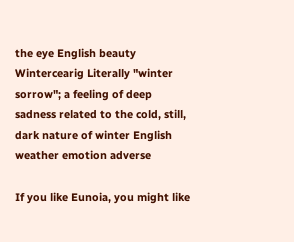the eye English beauty
Wintercearig Literally "winter sorrow"; a feeling of deep sadness related to the cold, still, dark nature of winter English weather emotion adverse

If you like Eunoia, you might like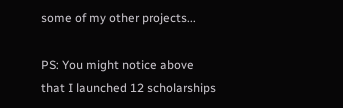some of my other projects...

PS: You might notice above that I launched 12 scholarships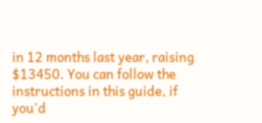in 12 months last year, raising $13450. You can follow the instructions in this guide, if you'd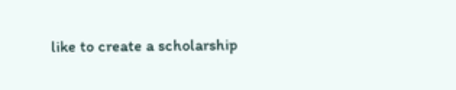like to create a scholarship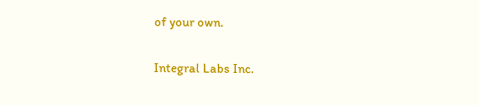of your own.

Integral Labs Inc.